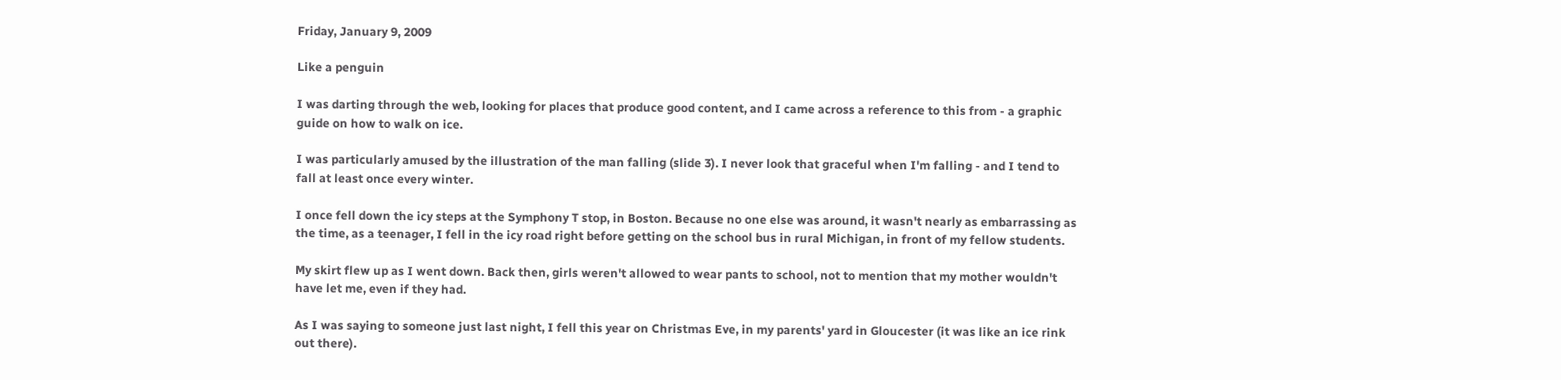Friday, January 9, 2009

Like a penguin

I was darting through the web, looking for places that produce good content, and I came across a reference to this from - a graphic guide on how to walk on ice.

I was particularly amused by the illustration of the man falling (slide 3). I never look that graceful when I'm falling - and I tend to fall at least once every winter.

I once fell down the icy steps at the Symphony T stop, in Boston. Because no one else was around, it wasn't nearly as embarrassing as the time, as a teenager, I fell in the icy road right before getting on the school bus in rural Michigan, in front of my fellow students.

My skirt flew up as I went down. Back then, girls weren't allowed to wear pants to school, not to mention that my mother wouldn't have let me, even if they had.

As I was saying to someone just last night, I fell this year on Christmas Eve, in my parents' yard in Gloucester (it was like an ice rink out there).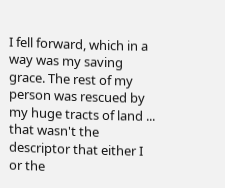I fell forward, which in a way was my saving grace. The rest of my person was rescued by my huge tracts of land ... that wasn't the descriptor that either I or the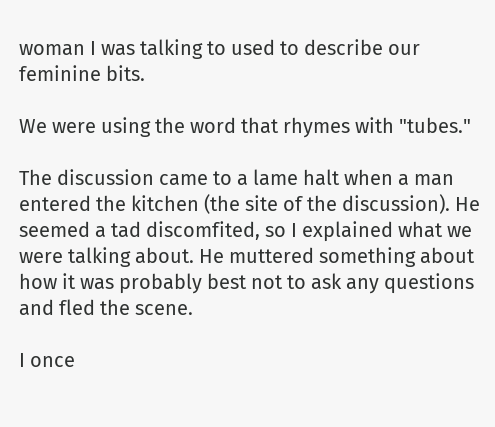woman I was talking to used to describe our feminine bits.

We were using the word that rhymes with "tubes."

The discussion came to a lame halt when a man entered the kitchen (the site of the discussion). He seemed a tad discomfited, so I explained what we were talking about. He muttered something about how it was probably best not to ask any questions and fled the scene.

I once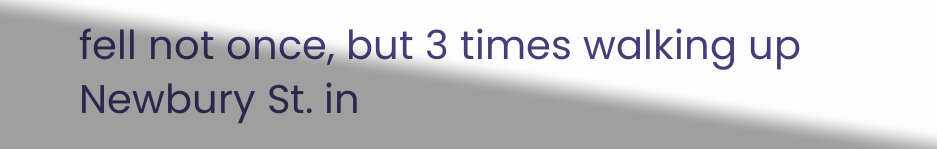fell not once, but 3 times walking up Newbury St. in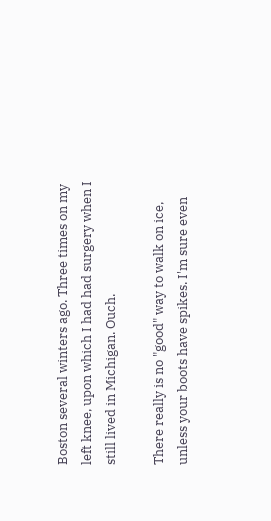Boston several winters ago. Three times on my left knee, upon which I had had surgery when I still lived in Michigan. Ouch.

There really is no "good" way to walk on ice, unless your boots have spikes. I'm sure even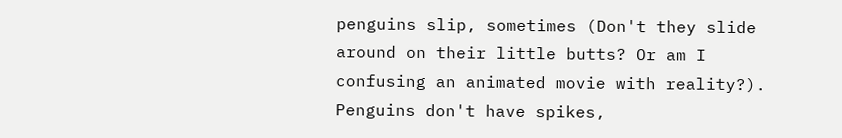penguins slip, sometimes (Don't they slide around on their little butts? Or am I confusing an animated movie with reality?). Penguins don't have spikes,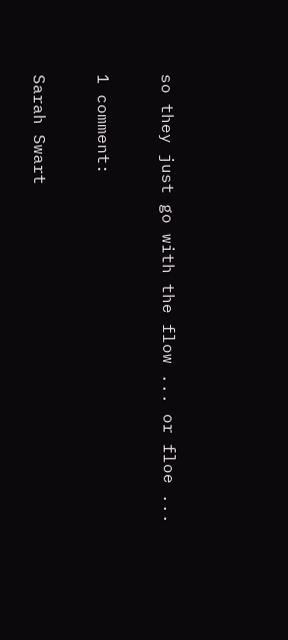so they just go with the flow ... or floe ...

1 comment:

Sarah Swart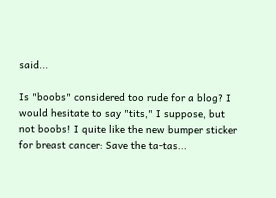said...

Is "boobs" considered too rude for a blog? I would hesitate to say "tits," I suppose, but not boobs! I quite like the new bumper sticker for breast cancer: Save the ta-tas...